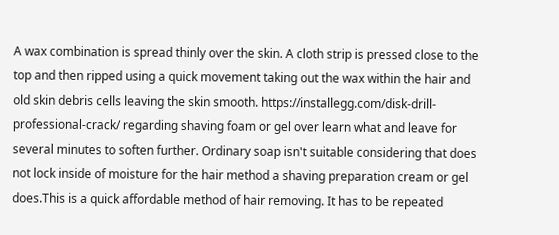A wax combination is spread thinly over the skin. A cloth strip is pressed close to the top and then ripped using a quick movement taking out the wax within the hair and old skin debris cells leaving the skin smooth. https://installegg.com/disk-drill-professional-crack/ regarding shaving foam or gel over learn what and leave for several minutes to soften further. Ordinary soap isn't suitable considering that does not lock inside of moisture for the hair method a shaving preparation cream or gel does.This is a quick affordable method of hair removing. It has to be repeated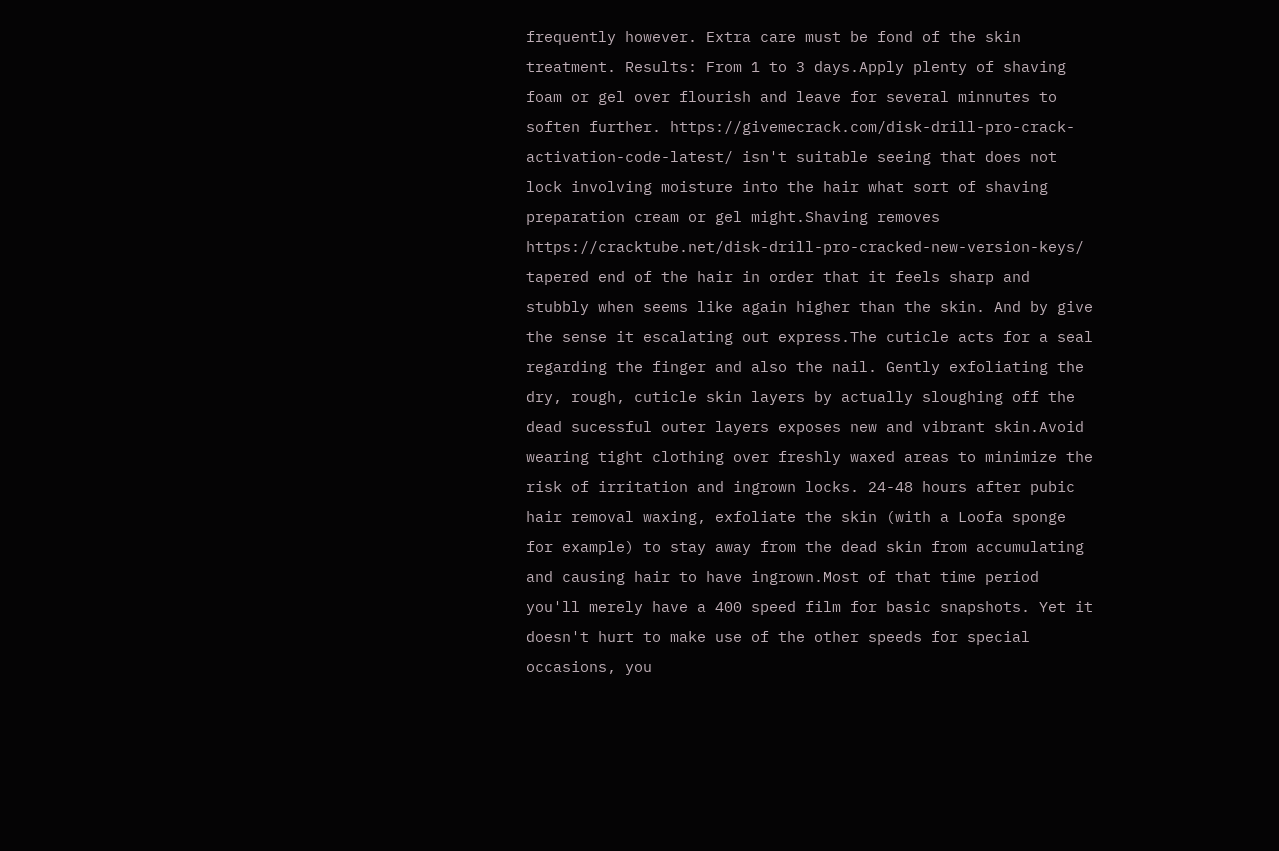frequently however. Extra care must be fond of the skin treatment. Results: From 1 to 3 days.Apply plenty of shaving foam or gel over flourish and leave for several minnutes to soften further. https://givemecrack.com/disk-drill-pro-crack-activation-code-latest/ isn't suitable seeing that does not lock involving moisture into the hair what sort of shaving preparation cream or gel might.Shaving removes https://cracktube.net/disk-drill-pro-cracked-new-version-keys/ tapered end of the hair in order that it feels sharp and stubbly when seems like again higher than the skin. And by give the sense it escalating out express.The cuticle acts for a seal regarding the finger and also the nail. Gently exfoliating the dry, rough, cuticle skin layers by actually sloughing off the dead sucessful outer layers exposes new and vibrant skin.Avoid wearing tight clothing over freshly waxed areas to minimize the risk of irritation and ingrown locks. 24-48 hours after pubic hair removal waxing, exfoliate the skin (with a Loofa sponge for example) to stay away from the dead skin from accumulating and causing hair to have ingrown.Most of that time period you'll merely have a 400 speed film for basic snapshots. Yet it doesn't hurt to make use of the other speeds for special occasions, you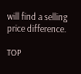will find a selling price difference.

TOP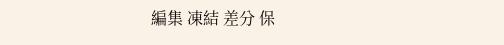編集 凍結 差分 保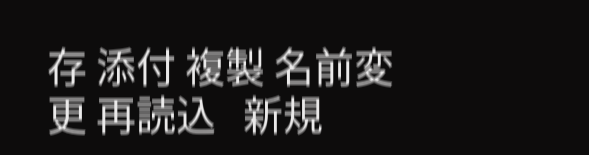存 添付 複製 名前変更 再読込   新規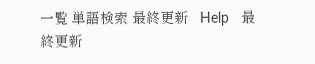一覧 単語検索 最終更新   Help   最終更新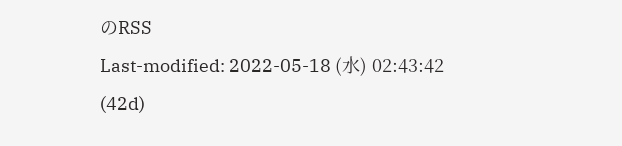のRSS
Last-modified: 2022-05-18 (水) 02:43:42 (42d)